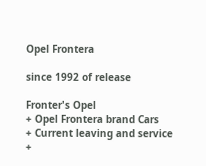Opel Frontera

since 1992 of release

Fronter's Opel
+ Opel Frontera brand Cars
+ Current leaving and service
+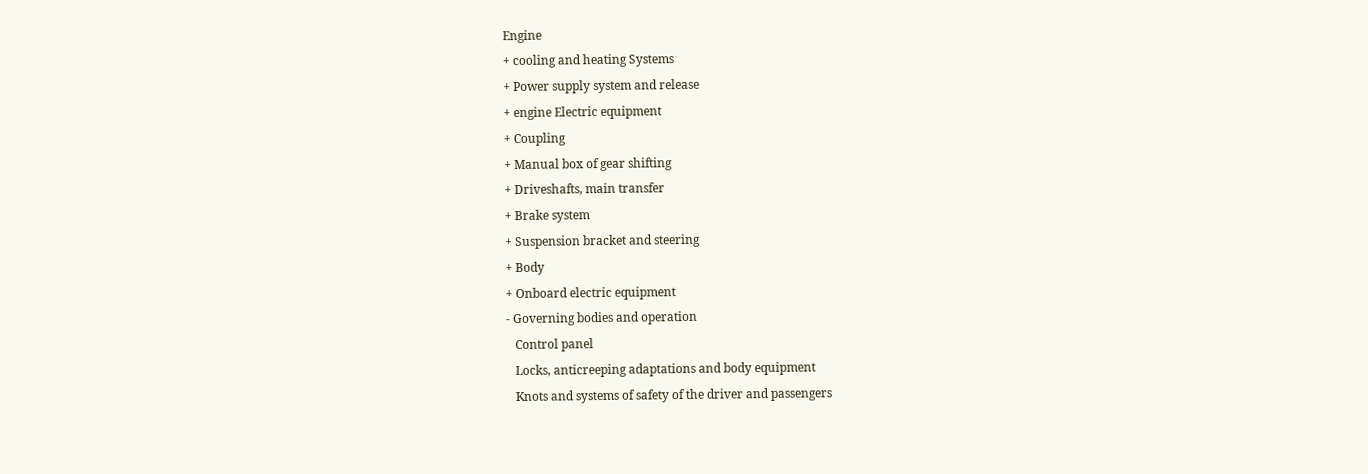Engine
+ cooling and heating Systems
+ Power supply system and release
+ engine Electric equipment
+ Coupling
+ Manual box of gear shifting
+ Driveshafts, main transfer
+ Brake system
+ Suspension bracket and steering
+ Body
+ Onboard electric equipment
- Governing bodies and operation
   Control panel
   Locks, anticreeping adaptations and body equipment
   Knots and systems of safety of the driver and passengers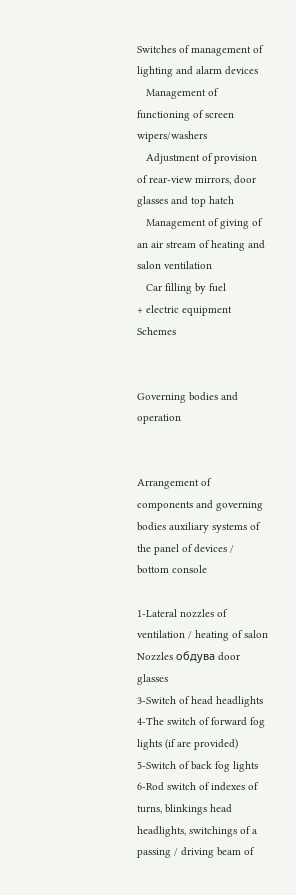Switches of management of lighting and alarm devices
   Management of functioning of screen wipers/washers
   Adjustment of provision of rear-view mirrors, door glasses and top hatch
   Management of giving of an air stream of heating and salon ventilation
   Car filling by fuel
+ electric equipment Schemes


Governing bodies and operation


Arrangement of components and governing bodies auxiliary systems of the panel of devices / bottom console

1-Lateral nozzles of ventilation / heating of salon
Nozzles обдува door glasses
3-Switch of head headlights
4-The switch of forward fog lights (if are provided)
5-Switch of back fog lights
6-Rod switch of indexes of turns, blinkings head headlights, switchings of a passing / driving beam of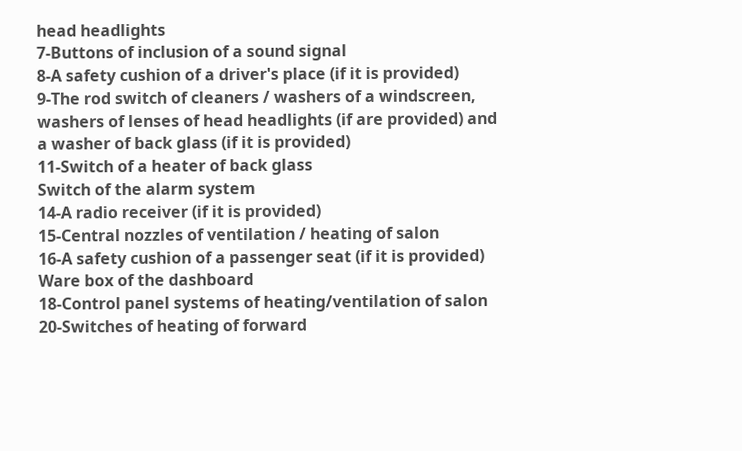head headlights
7-Buttons of inclusion of a sound signal
8-A safety cushion of a driver's place (if it is provided)
9-The rod switch of cleaners / washers of a windscreen, washers of lenses of head headlights (if are provided) and a washer of back glass (if it is provided)
11-Switch of a heater of back glass
Switch of the alarm system
14-A radio receiver (if it is provided)
15-Central nozzles of ventilation / heating of salon
16-A safety cushion of a passenger seat (if it is provided)
Ware box of the dashboard
18-Control panel systems of heating/ventilation of salon
20-Switches of heating of forward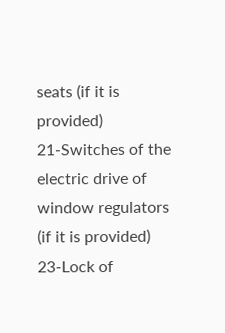seats (if it is provided)
21-Switches of the electric drive of window regulators (if it is provided)
23-Lock of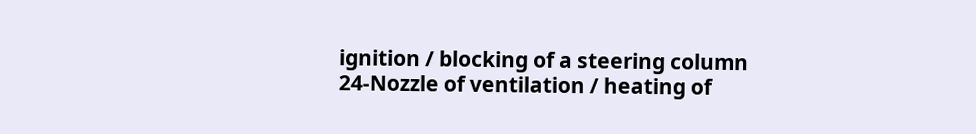ignition / blocking of a steering column
24-Nozzle of ventilation / heating of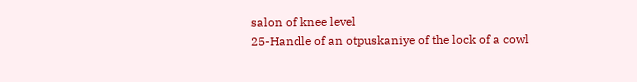salon of knee level
25-Handle of an otpuskaniye of the lock of a cowl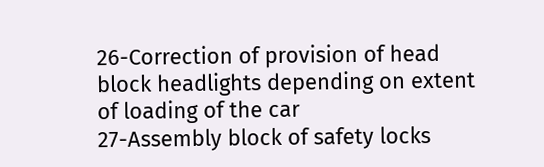26-Correction of provision of head block headlights depending on extent of loading of the car
27-Assembly block of safety locks